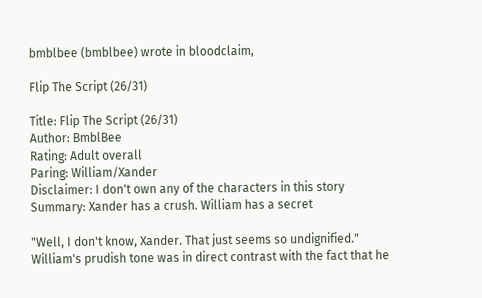bmblbee (bmblbee) wrote in bloodclaim,

Flip The Script (26/31)

Title: Flip The Script (26/31)
Author: BmblBee
Rating: Adult overall
Paring: William/Xander
Disclaimer: I don't own any of the characters in this story
Summary: Xander has a crush. William has a secret

"Well, I don't know, Xander. That just seems so undignified."
William's prudish tone was in direct contrast with the fact that he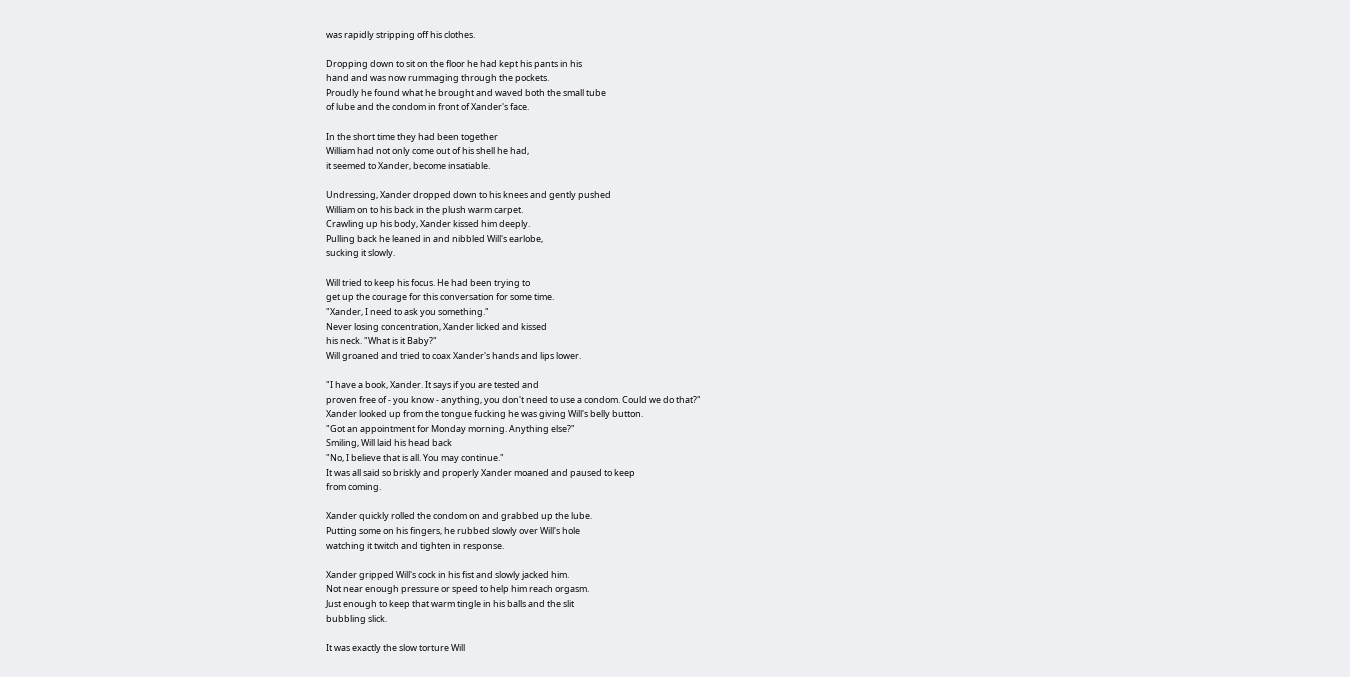was rapidly stripping off his clothes.

Dropping down to sit on the floor he had kept his pants in his
hand and was now rummaging through the pockets.
Proudly he found what he brought and waved both the small tube
of lube and the condom in front of Xander's face.

In the short time they had been together
William had not only come out of his shell he had,
it seemed to Xander, become insatiable.

Undressing, Xander dropped down to his knees and gently pushed
William on to his back in the plush warm carpet.
Crawling up his body, Xander kissed him deeply.
Pulling back he leaned in and nibbled Will's earlobe,
sucking it slowly.

Will tried to keep his focus. He had been trying to
get up the courage for this conversation for some time.
"Xander, I need to ask you something."
Never losing concentration, Xander licked and kissed
his neck. "What is it Baby?"
Will groaned and tried to coax Xander's hands and lips lower.

"I have a book, Xander. It says if you are tested and
proven free of - you know - anything, you don't need to use a condom. Could we do that?"
Xander looked up from the tongue fucking he was giving Will's belly button.
"Got an appointment for Monday morning. Anything else?"
Smiling, Will laid his head back
"No, I believe that is all. You may continue."
It was all said so briskly and properly Xander moaned and paused to keep
from coming.

Xander quickly rolled the condom on and grabbed up the lube.
Putting some on his fingers, he rubbed slowly over Will's hole
watching it twitch and tighten in response.

Xander gripped Will's cock in his fist and slowly jacked him.
Not near enough pressure or speed to help him reach orgasm.
Just enough to keep that warm tingle in his balls and the slit
bubbling slick.

It was exactly the slow torture Will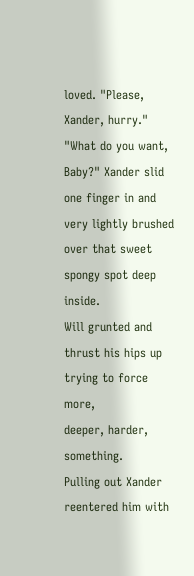loved. "Please, Xander, hurry."
"What do you want, Baby?" Xander slid one finger in and very lightly brushed over that sweet spongy spot deep inside.
Will grunted and thrust his hips up trying to force more,
deeper, harder, something.
Pulling out Xander reentered him with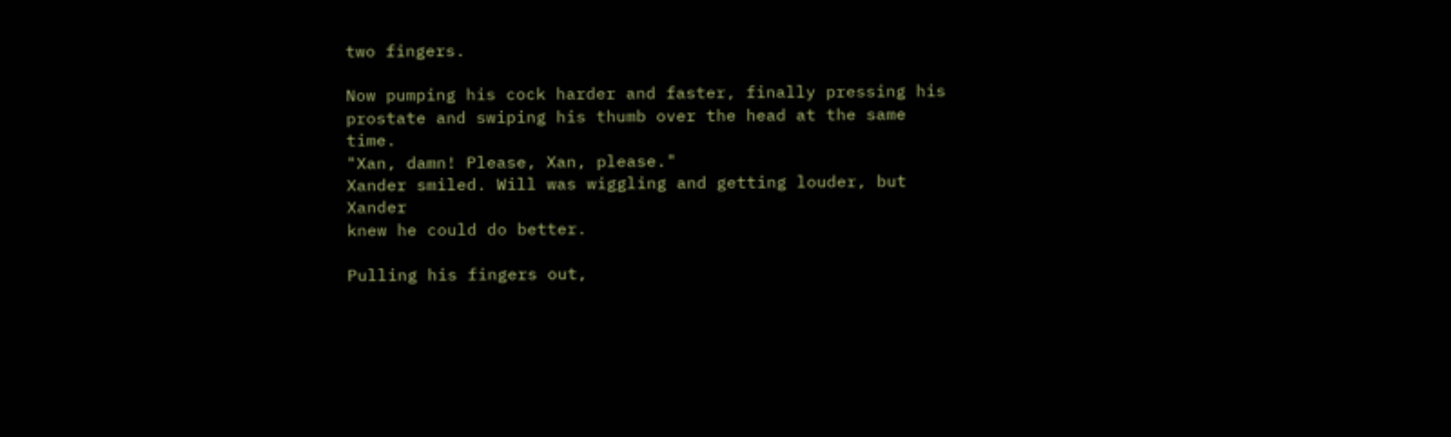two fingers.

Now pumping his cock harder and faster, finally pressing his
prostate and swiping his thumb over the head at the same time.
"Xan, damn! Please, Xan, please."
Xander smiled. Will was wiggling and getting louder, but Xander
knew he could do better.

Pulling his fingers out,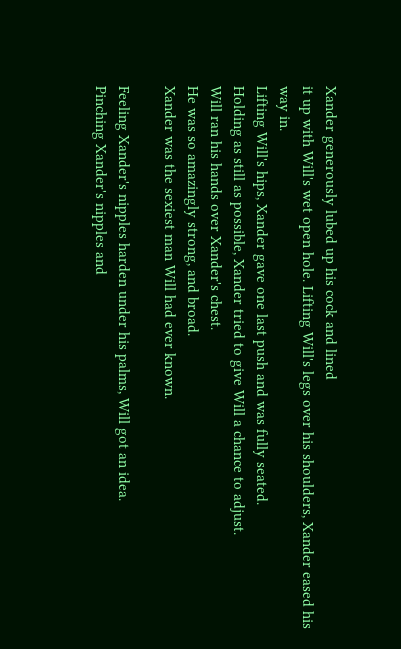Xander generously lubed up his cock and lined
it up with Will's wet open hole. Lifting Will's legs over his shoulders, Xander eased his way in.
Lifting Will's hips, Xander gave one last push and was fully seated.
Holding as still as possible, Xander tried to give Will a chance to adjust.
Will ran his hands over Xander's chest.
He was so amazingly strong, and broad.
Xander was the sexiest man Will had ever known.

Feeling Xander's nipples harden under his palms, Will got an idea.
Pinching Xander's nipples and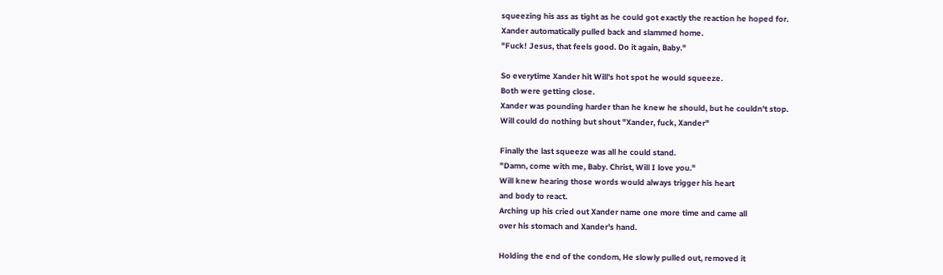squeezing his ass as tight as he could got exactly the reaction he hoped for.
Xander automatically pulled back and slammed home.
"Fuck! Jesus, that feels good. Do it again, Baby."

So everytime Xander hit Will's hot spot he would squeeze.
Both were getting close.
Xander was pounding harder than he knew he should, but he couldn't stop.
Will could do nothing but shout "Xander, fuck, Xander"

Finally the last squeeze was all he could stand.
"Damn, come with me, Baby. Christ, Will I love you."
Will knew hearing those words would always trigger his heart
and body to react.
Arching up his cried out Xander name one more time and came all
over his stomach and Xander's hand.

Holding the end of the condom, He slowly pulled out, removed it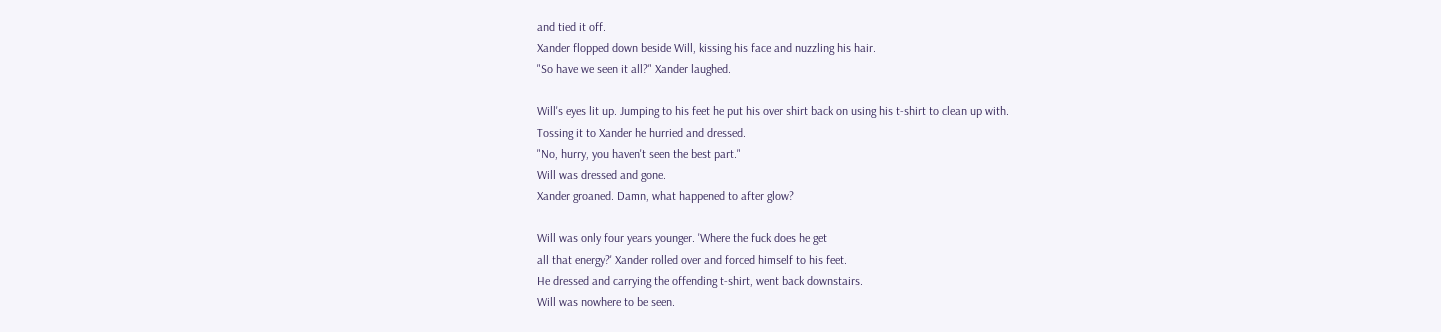and tied it off.
Xander flopped down beside Will, kissing his face and nuzzling his hair.
"So have we seen it all?" Xander laughed.

Will's eyes lit up. Jumping to his feet he put his over shirt back on using his t-shirt to clean up with.
Tossing it to Xander he hurried and dressed.
"No, hurry, you haven't seen the best part."
Will was dressed and gone.
Xander groaned. Damn, what happened to after glow?

Will was only four years younger. 'Where the fuck does he get
all that energy?' Xander rolled over and forced himself to his feet.
He dressed and carrying the offending t-shirt, went back downstairs.
Will was nowhere to be seen.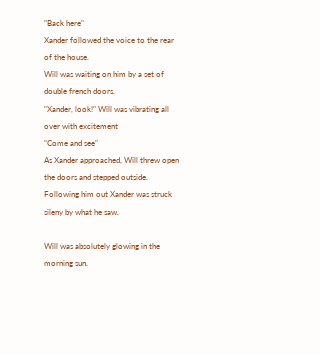"Back here"
Xander followed the voice to the rear of the house.
Will was waiting on him by a set of double french doors.
"Xander, look!" Will was vibrating all over with excitement
"Come and see"
As Xander approached, Will threw open the doors and stepped outside.
Following him out Xander was struck sileny by what he saw.

Will was absolutely glowing in the morning sun.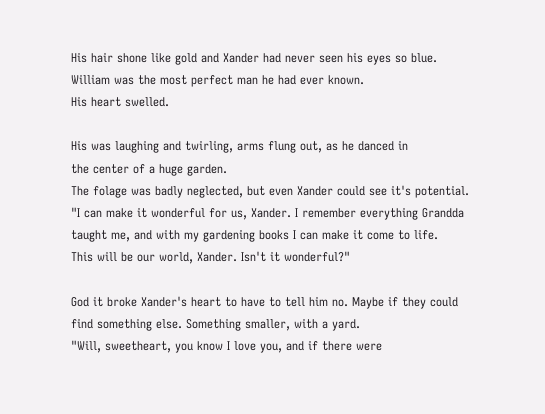His hair shone like gold and Xander had never seen his eyes so blue.
William was the most perfect man he had ever known.
His heart swelled.

His was laughing and twirling, arms flung out, as he danced in
the center of a huge garden.
The folage was badly neglected, but even Xander could see it's potential.
"I can make it wonderful for us, Xander. I remember everything Grandda taught me, and with my gardening books I can make it come to life.
This will be our world, Xander. Isn't it wonderful?"

God it broke Xander's heart to have to tell him no. Maybe if they could
find something else. Something smaller, with a yard.
"Will, sweetheart, you know I love you, and if there were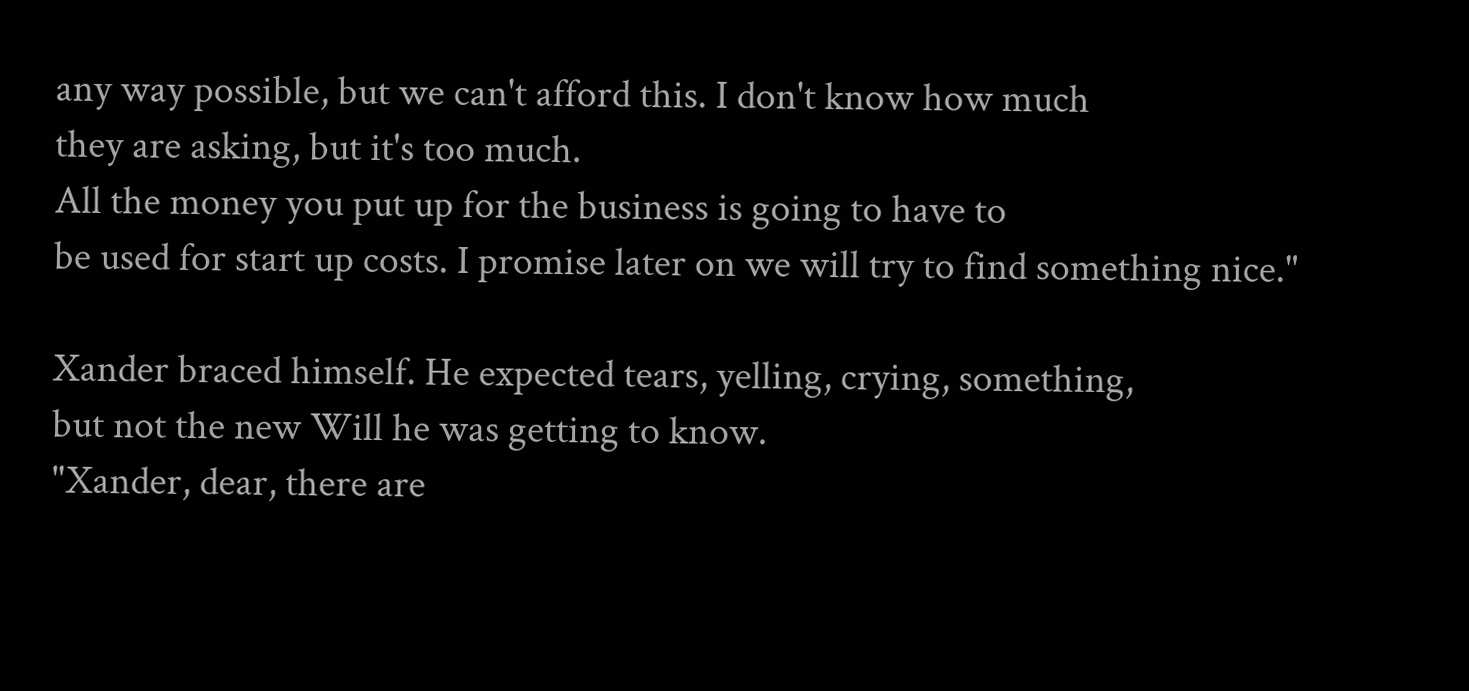any way possible, but we can't afford this. I don't know how much
they are asking, but it's too much.
All the money you put up for the business is going to have to
be used for start up costs. I promise later on we will try to find something nice."

Xander braced himself. He expected tears, yelling, crying, something,
but not the new Will he was getting to know.
"Xander, dear, there are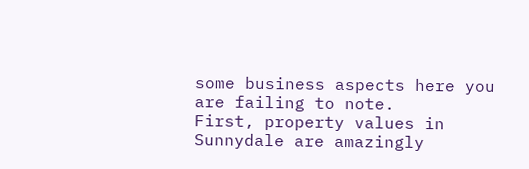some business aspects here you are failing to note.
First, property values in Sunnydale are amazingly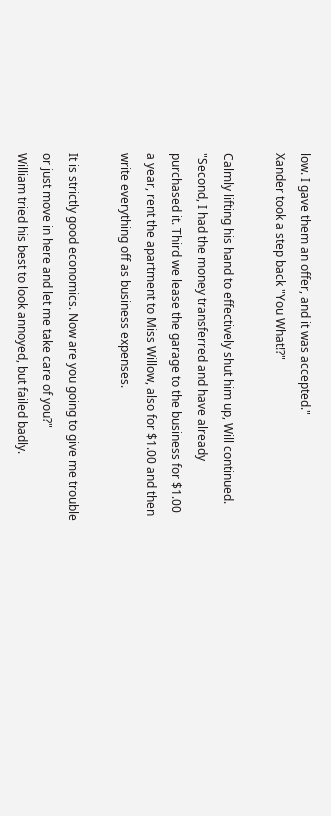low. I gave them an offer, and it was accepted."
Xander took a step back "You What!?"

Calmly lifting his hand to effectively shut him up, Will continued. "Second, I had the money transferred and have already
purchased it. Third we lease the garage to the business for $1.00
a year, rent the apartment to Miss Willow, also for $1.00 and then
write everything off as business expenses.

It is strictly good economics. Now are you going to give me trouble or just move in here and let me take care of you?"
William tried his best to look annoyed, but failed badly.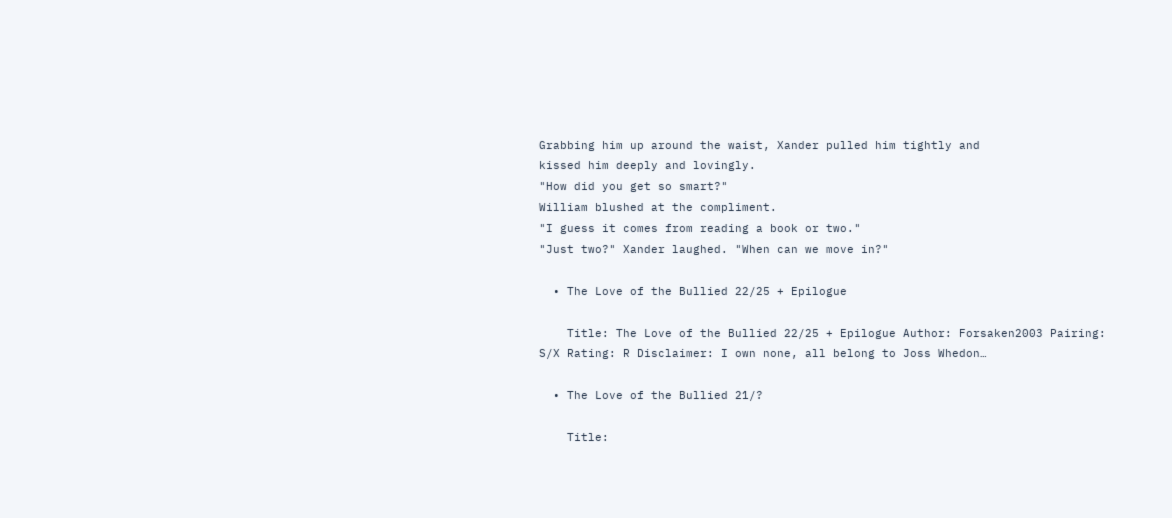Grabbing him up around the waist, Xander pulled him tightly and
kissed him deeply and lovingly.
"How did you get so smart?"
William blushed at the compliment.
"I guess it comes from reading a book or two."
"Just two?" Xander laughed. "When can we move in?"

  • The Love of the Bullied 22/25 + Epilogue

    Title: The Love of the Bullied 22/25 + Epilogue Author: Forsaken2003 Pairing: S/X Rating: R Disclaimer: I own none, all belong to Joss Whedon…

  • The Love of the Bullied 21/?

    Title: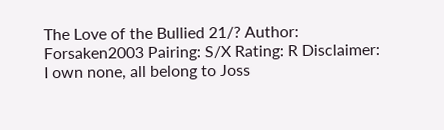The Love of the Bullied 21/? Author: Forsaken2003 Pairing: S/X Rating: R Disclaimer: I own none, all belong to Joss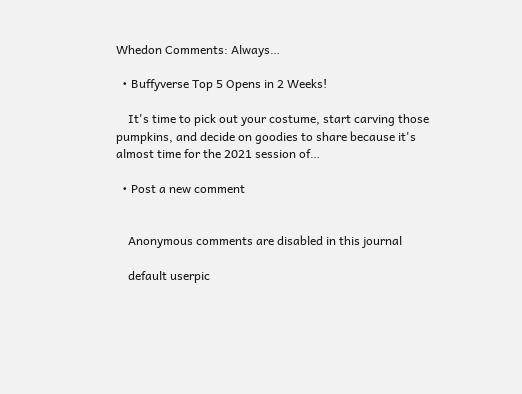Whedon Comments: Always…

  • Buffyverse Top 5 Opens in 2 Weeks!

    It's time to pick out your costume, start carving those pumpkins, and decide on goodies to share because it's almost time for the 2021 session of…

  • Post a new comment


    Anonymous comments are disabled in this journal

    default userpic